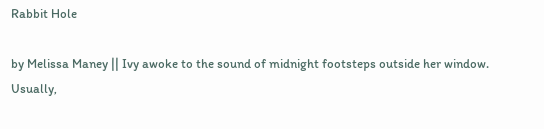Rabbit Hole

by Melissa Maney || Ivy awoke to the sound of midnight footsteps outside her window. Usually,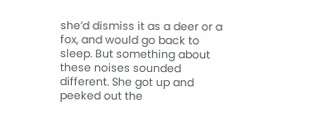she’d dismiss it as a deer or a fox, and would go back to sleep. But something about these noises sounded different. She got up and peeked out the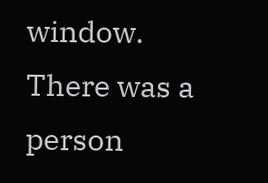window. There was a person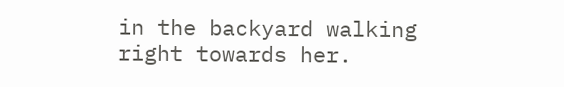in the backyard walking right towards her.